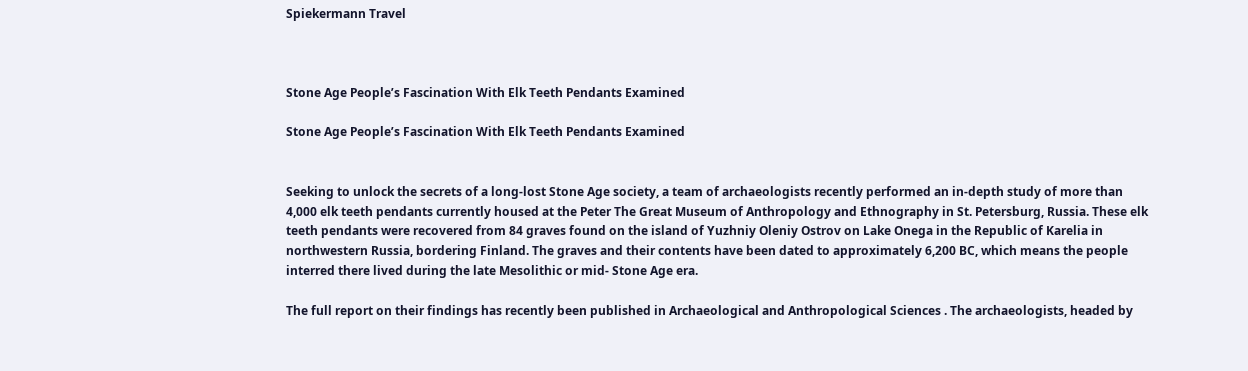Spiekermann Travel



Stone Age People’s Fascination With Elk Teeth Pendants Examined

Stone Age People’s Fascination With Elk Teeth Pendants Examined


Seeking to unlock the secrets of a long-lost Stone Age society, a team of archaeologists recently performed an in-depth study of more than 4,000 elk teeth pendants currently housed at the Peter The Great Museum of Anthropology and Ethnography in St. Petersburg, Russia. These elk teeth pendants were recovered from 84 graves found on the island of Yuzhniy Oleniy Ostrov on Lake Onega in the Republic of Karelia in northwestern Russia, bordering Finland. The graves and their contents have been dated to approximately 6,200 BC, which means the people interred there lived during the late Mesolithic or mid- Stone Age era.

The full report on their findings has recently been published in Archaeological and Anthropological Sciences . The archaeologists, headed by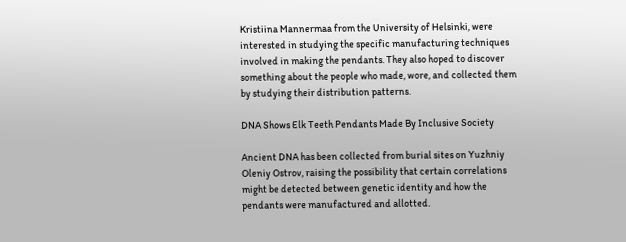Kristiina Mannermaa from the University of Helsinki, were interested in studying the specific manufacturing techniques involved in making the pendants. They also hoped to discover something about the people who made, wore, and collected them by studying their distribution patterns.

DNA Shows Elk Teeth Pendants Made By Inclusive Society

Ancient DNA has been collected from burial sites on Yuzhniy Oleniy Ostrov, raising the possibility that certain correlations might be detected between genetic identity and how the pendants were manufactured and allotted.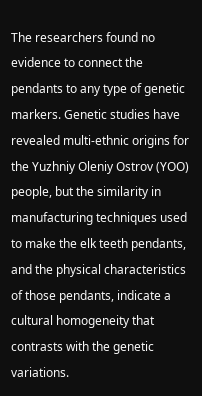The researchers found no evidence to connect the pendants to any type of genetic markers. Genetic studies have revealed multi-ethnic origins for the Yuzhniy Oleniy Ostrov (YOO) people, but the similarity in manufacturing techniques used to make the elk teeth pendants, and the physical characteristics of those pendants, indicate a cultural homogeneity that contrasts with the genetic variations.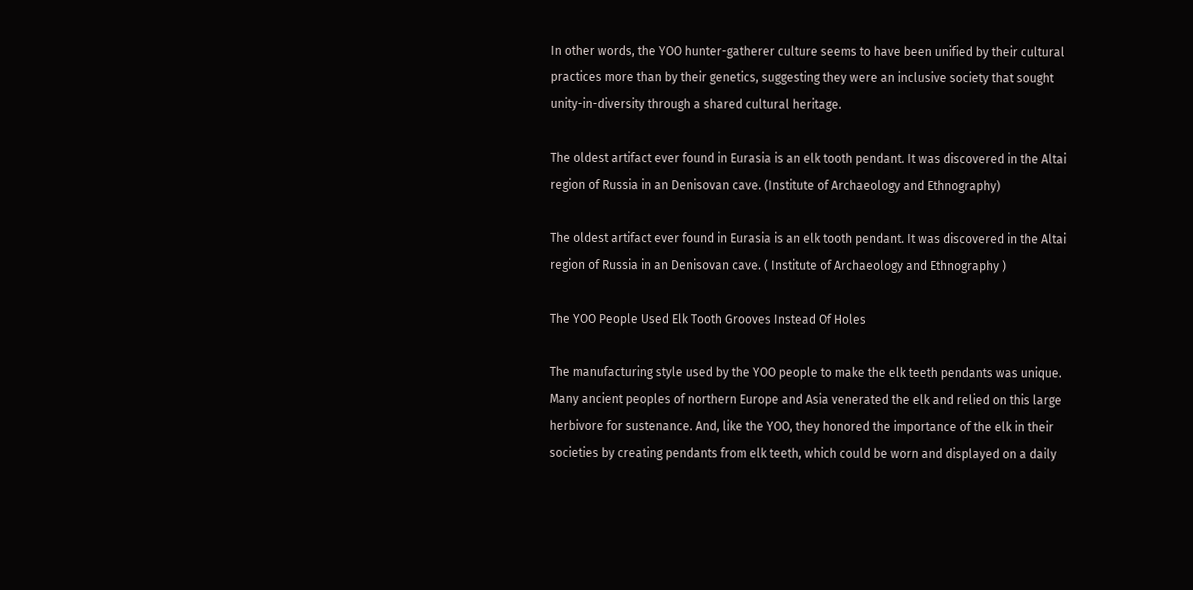In other words, the YOO hunter-gatherer culture seems to have been unified by their cultural practices more than by their genetics, suggesting they were an inclusive society that sought unity-in-diversity through a shared cultural heritage.

The oldest artifact ever found in Eurasia is an elk tooth pendant. It was discovered in the Altai region of Russia in an Denisovan cave. (Institute of Archaeology and Ethnography)

The oldest artifact ever found in Eurasia is an elk tooth pendant. It was discovered in the Altai region of Russia in an Denisovan cave. ( Institute of Archaeology and Ethnography )

The YOO People Used Elk Tooth Grooves Instead Of Holes

The manufacturing style used by the YOO people to make the elk teeth pendants was unique. Many ancient peoples of northern Europe and Asia venerated the elk and relied on this large herbivore for sustenance. And, like the YOO, they honored the importance of the elk in their societies by creating pendants from elk teeth, which could be worn and displayed on a daily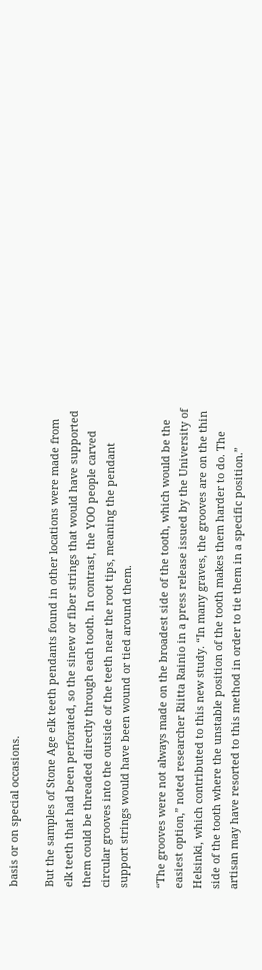basis or on special occasions.

But the samples of Stone Age elk teeth pendants found in other locations were made from elk teeth that had been perforated, so the sinew or fiber strings that would have supported them could be threaded directly through each tooth. In contrast, the YOO people carved circular grooves into the outside of the teeth near the root tips, meaning the pendant support strings would have been wound or tied around them.

“The grooves were not always made on the broadest side of the tooth, which would be the easiest option,” noted researcher Riitta Rainio in a press release issued by the University of Helsinki, which contributed to this new study. “In many graves, the grooves are on the thin side of the tooth where the unstable position of the tooth makes them harder to do. The artisan may have resorted to this method in order to tie them in a specific position.”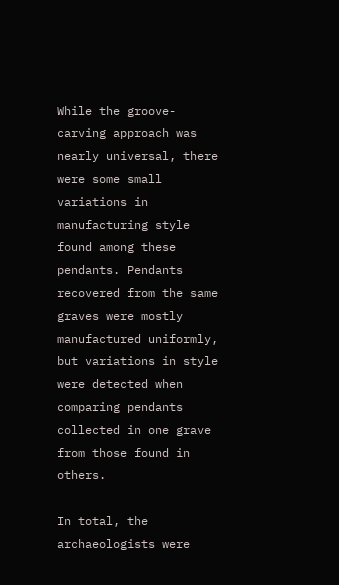While the groove-carving approach was nearly universal, there were some small variations in manufacturing style found among these pendants. Pendants recovered from the same graves were mostly manufactured uniformly, but variations in style were detected when comparing pendants collected in one grave from those found in others.

In total, the archaeologists were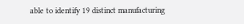able to identify 19 distinct manufacturing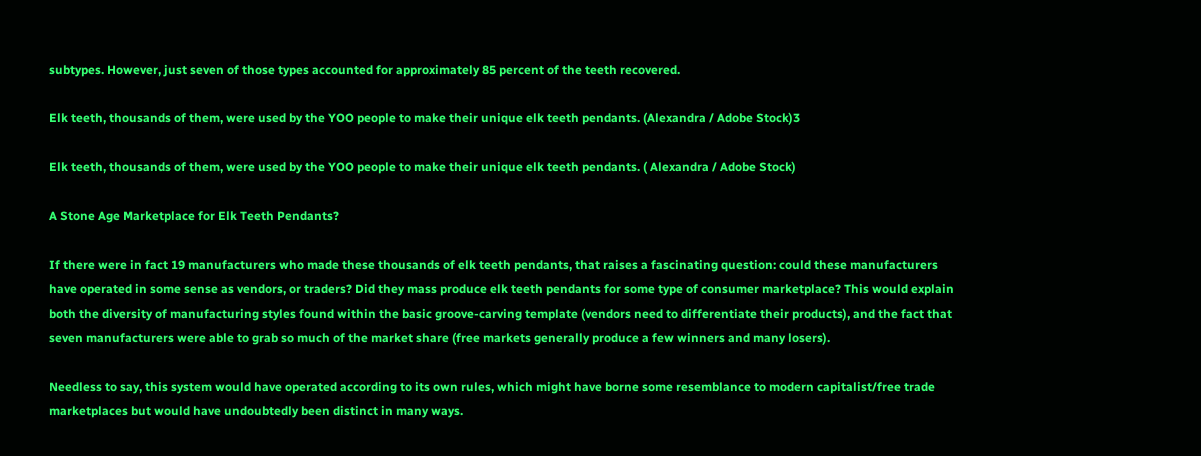subtypes. However, just seven of those types accounted for approximately 85 percent of the teeth recovered.

Elk teeth, thousands of them, were used by the YOO people to make their unique elk teeth pendants. (Alexandra / Adobe Stock)3

Elk teeth, thousands of them, were used by the YOO people to make their unique elk teeth pendants. ( Alexandra / Adobe Stock)

A Stone Age Marketplace for Elk Teeth Pendants?

If there were in fact 19 manufacturers who made these thousands of elk teeth pendants, that raises a fascinating question: could these manufacturers have operated in some sense as vendors, or traders? Did they mass produce elk teeth pendants for some type of consumer marketplace? This would explain both the diversity of manufacturing styles found within the basic groove-carving template (vendors need to differentiate their products), and the fact that seven manufacturers were able to grab so much of the market share (free markets generally produce a few winners and many losers).

Needless to say, this system would have operated according to its own rules, which might have borne some resemblance to modern capitalist/free trade marketplaces but would have undoubtedly been distinct in many ways.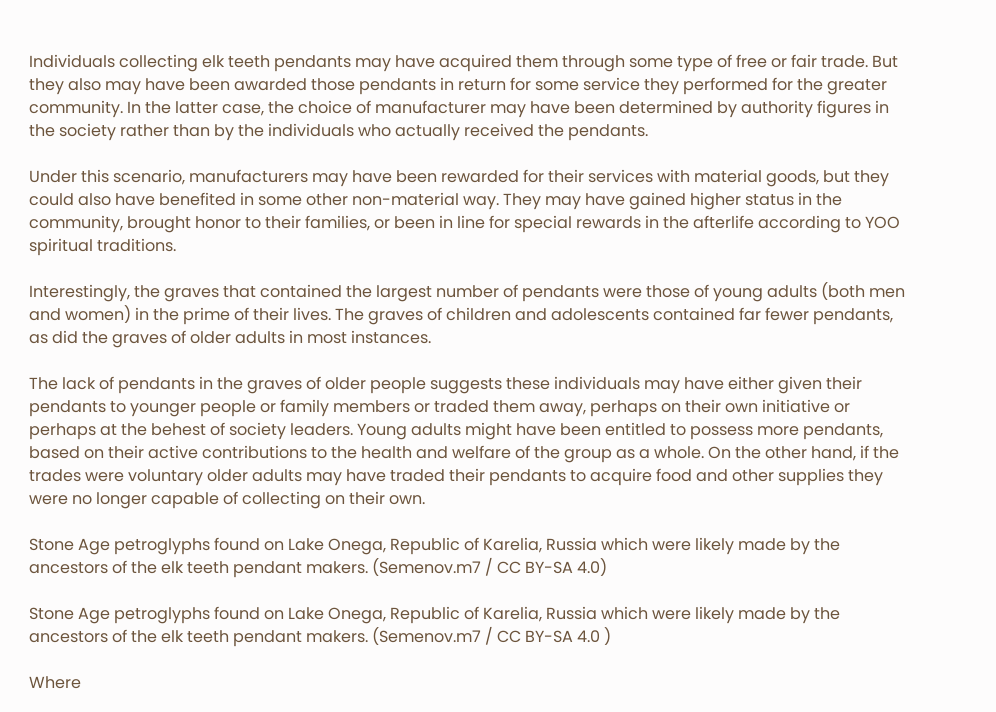Individuals collecting elk teeth pendants may have acquired them through some type of free or fair trade. But they also may have been awarded those pendants in return for some service they performed for the greater community. In the latter case, the choice of manufacturer may have been determined by authority figures in the society rather than by the individuals who actually received the pendants.

Under this scenario, manufacturers may have been rewarded for their services with material goods, but they could also have benefited in some other non-material way. They may have gained higher status in the community, brought honor to their families, or been in line for special rewards in the afterlife according to YOO spiritual traditions.

Interestingly, the graves that contained the largest number of pendants were those of young adults (both men and women) in the prime of their lives. The graves of children and adolescents contained far fewer pendants, as did the graves of older adults in most instances.

The lack of pendants in the graves of older people suggests these individuals may have either given their pendants to younger people or family members or traded them away, perhaps on their own initiative or perhaps at the behest of society leaders. Young adults might have been entitled to possess more pendants, based on their active contributions to the health and welfare of the group as a whole. On the other hand, if the trades were voluntary older adults may have traded their pendants to acquire food and other supplies they were no longer capable of collecting on their own.

Stone Age petroglyphs found on Lake Onega, Republic of Karelia, Russia which were likely made by the ancestors of the elk teeth pendant makers. (Semenov.m7 / CC BY-SA 4.0)

Stone Age petroglyphs found on Lake Onega, Republic of Karelia, Russia which were likely made by the ancestors of the elk teeth pendant makers. (Semenov.m7 / CC BY-SA 4.0 )

Where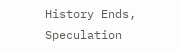History Ends, Speculation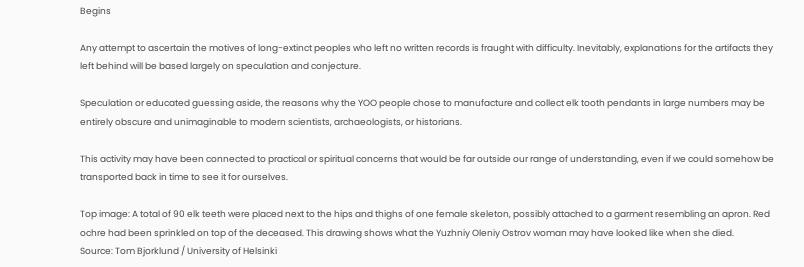Begins

Any attempt to ascertain the motives of long-extinct peoples who left no written records is fraught with difficulty. Inevitably, explanations for the artifacts they left behind will be based largely on speculation and conjecture.

Speculation or educated guessing aside, the reasons why the YOO people chose to manufacture and collect elk tooth pendants in large numbers may be entirely obscure and unimaginable to modern scientists, archaeologists, or historians.

This activity may have been connected to practical or spiritual concerns that would be far outside our range of understanding, even if we could somehow be transported back in time to see it for ourselves.

Top image: A total of 90 elk teeth were placed next to the hips and thighs of one female skeleton, possibly attached to a garment resembling an apron. Red ochre had been sprinkled on top of the deceased. This drawing shows what the Yuzhniy Oleniy Ostrov woman may have looked like when she died.                       Source: Tom Bjorklund / University of Helsinki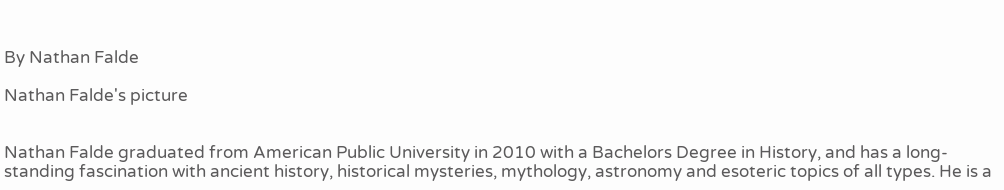By Nathan Falde

Nathan Falde's picture


Nathan Falde graduated from American Public University in 2010 with a Bachelors Degree in History, and has a long-standing fascination with ancient history, historical mysteries, mythology, astronomy and esoteric topics of all types. He is a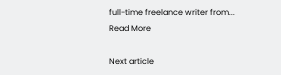full-time freelance writer from... Read More

Next article